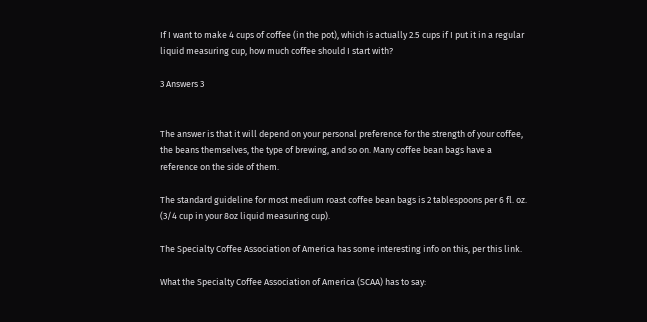If I want to make 4 cups of coffee (in the pot), which is actually 2.5 cups if I put it in a regular liquid measuring cup, how much coffee should I start with?

3 Answers 3


The answer is that it will depend on your personal preference for the strength of your coffee, the beans themselves, the type of brewing, and so on. Many coffee bean bags have a reference on the side of them.

The standard guideline for most medium roast coffee bean bags is 2 tablespoons per 6 fl. oz. (3/4 cup in your 8oz liquid measuring cup).

The Specialty Coffee Association of America has some interesting info on this, per this link.

What the Specialty Coffee Association of America (SCAA) has to say: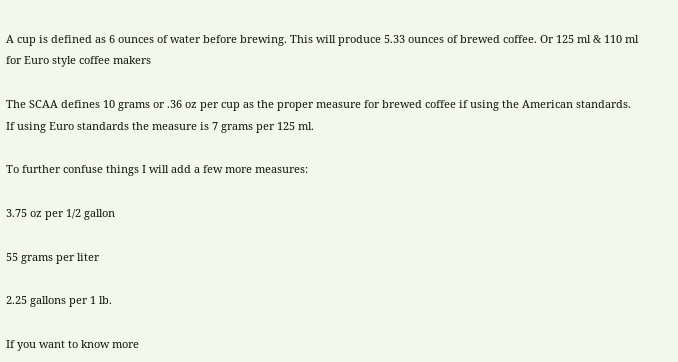A cup is defined as 6 ounces of water before brewing. This will produce 5.33 ounces of brewed coffee. Or 125 ml & 110 ml for Euro style coffee makers

The SCAA defines 10 grams or .36 oz per cup as the proper measure for brewed coffee if using the American standards. If using Euro standards the measure is 7 grams per 125 ml.

To further confuse things I will add a few more measures:

3.75 oz per 1/2 gallon

55 grams per liter

2.25 gallons per 1 lb.

If you want to know more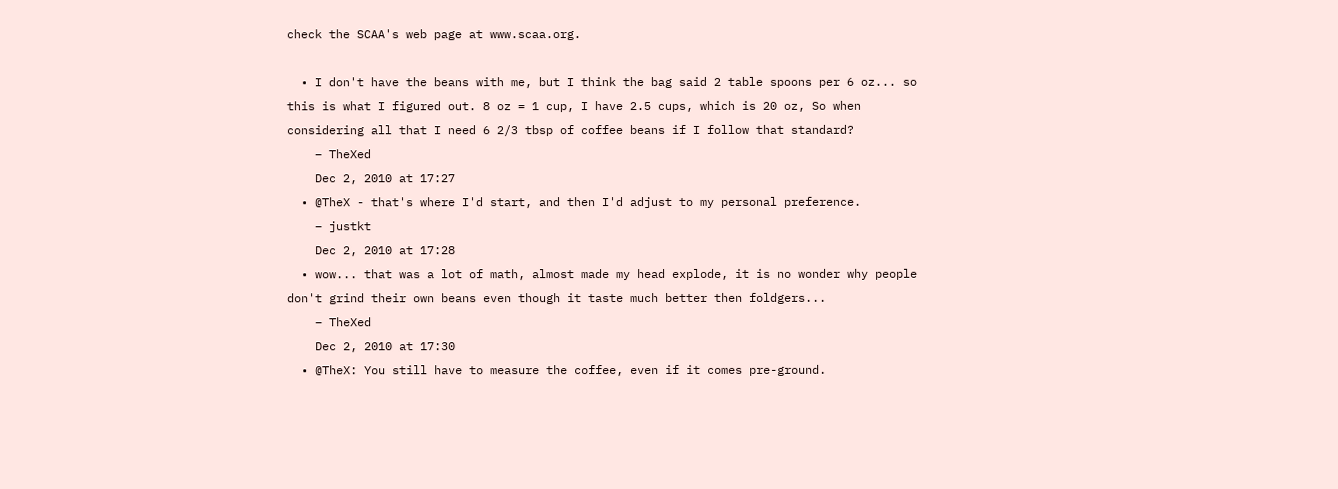check the SCAA's web page at www.scaa.org.

  • I don't have the beans with me, but I think the bag said 2 table spoons per 6 oz... so this is what I figured out. 8 oz = 1 cup, I have 2.5 cups, which is 20 oz, So when considering all that I need 6 2/3 tbsp of coffee beans if I follow that standard?
    – TheXed
    Dec 2, 2010 at 17:27
  • @TheX - that's where I'd start, and then I'd adjust to my personal preference.
    – justkt
    Dec 2, 2010 at 17:28
  • wow... that was a lot of math, almost made my head explode, it is no wonder why people don't grind their own beans even though it taste much better then foldgers...
    – TheXed
    Dec 2, 2010 at 17:30
  • @TheX: You still have to measure the coffee, even if it comes pre-ground.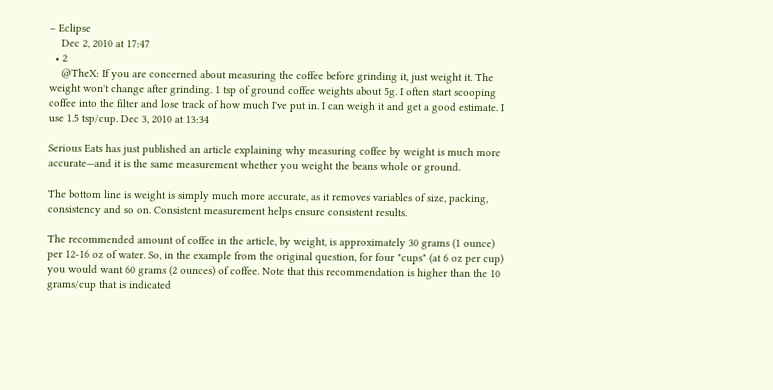– Eclipse
    Dec 2, 2010 at 17:47
  • 2
    @TheX: If you are concerned about measuring the coffee before grinding it, just weight it. The weight won't change after grinding. 1 tsp of ground coffee weights about 5g. I often start scooping coffee into the filter and lose track of how much I've put in. I can weigh it and get a good estimate. I use 1.5 tsp/cup. Dec 3, 2010 at 13:34

Serious Eats has just published an article explaining why measuring coffee by weight is much more accurate—and it is the same measurement whether you weight the beans whole or ground.

The bottom line is weight is simply much more accurate, as it removes variables of size, packing, consistency and so on. Consistent measurement helps ensure consistent results.

The recommended amount of coffee in the article, by weight, is approximately 30 grams (1 ounce) per 12-16 oz of water. So, in the example from the original question, for four "cups" (at 6 oz per cup) you would want 60 grams (2 ounces) of coffee. Note that this recommendation is higher than the 10 grams/cup that is indicated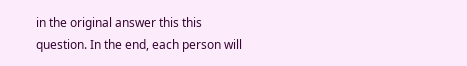in the original answer this this question. In the end, each person will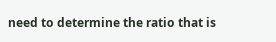need to determine the ratio that is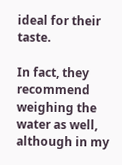ideal for their taste.

In fact, they recommend weighing the water as well, although in my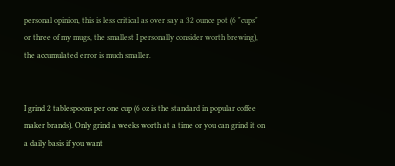personal opinion, this is less critical as over say a 32 ounce pot (6 "cups" or three of my mugs, the smallest I personally consider worth brewing), the accumulated error is much smaller.


I grind 2 tablespoons per one cup (6 oz is the standard in popular coffee maker brands). Only grind a weeks worth at a time or you can grind it on a daily basis if you want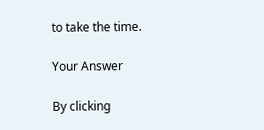to take the time.

Your Answer

By clicking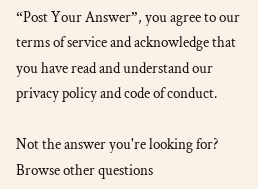“Post Your Answer”, you agree to our terms of service and acknowledge that you have read and understand our privacy policy and code of conduct.

Not the answer you're looking for? Browse other questions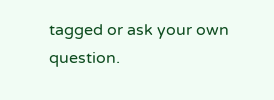tagged or ask your own question.